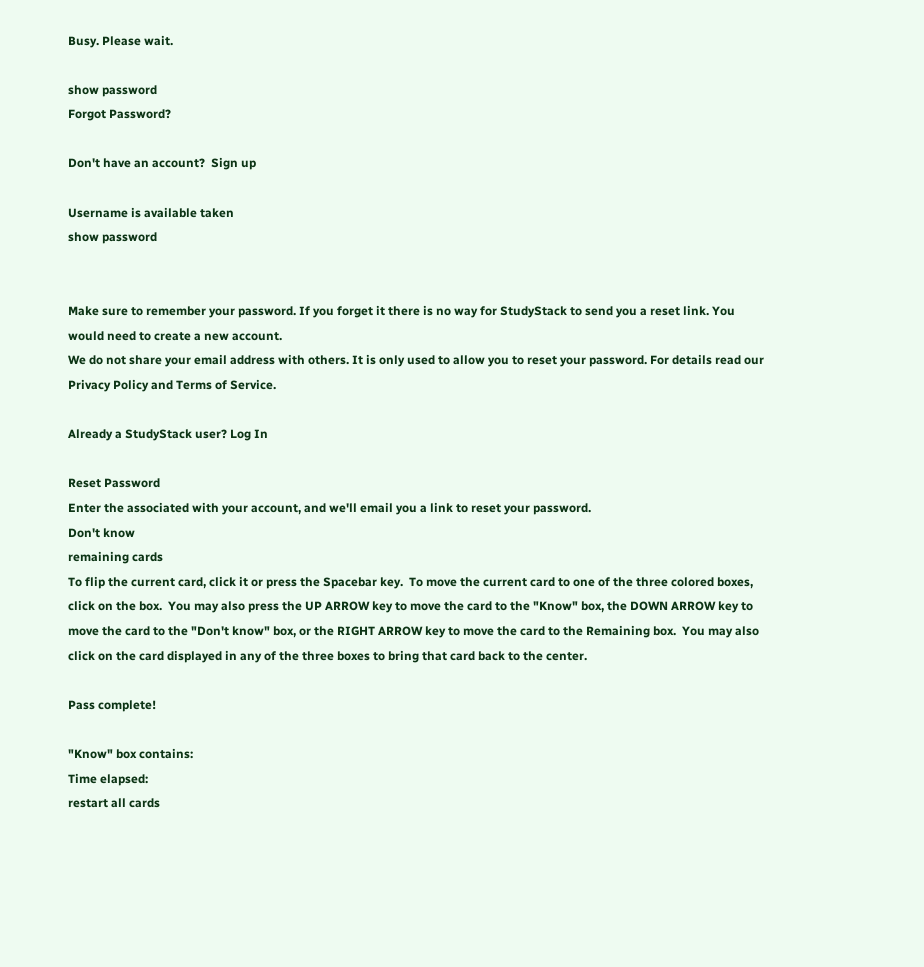Busy. Please wait.

show password
Forgot Password?

Don't have an account?  Sign up

Username is available taken
show password


Make sure to remember your password. If you forget it there is no way for StudyStack to send you a reset link. You would need to create a new account.
We do not share your email address with others. It is only used to allow you to reset your password. For details read our Privacy Policy and Terms of Service.

Already a StudyStack user? Log In

Reset Password
Enter the associated with your account, and we'll email you a link to reset your password.
Don't know
remaining cards
To flip the current card, click it or press the Spacebar key.  To move the current card to one of the three colored boxes, click on the box.  You may also press the UP ARROW key to move the card to the "Know" box, the DOWN ARROW key to move the card to the "Don't know" box, or the RIGHT ARROW key to move the card to the Remaining box.  You may also click on the card displayed in any of the three boxes to bring that card back to the center.

Pass complete!

"Know" box contains:
Time elapsed:
restart all cards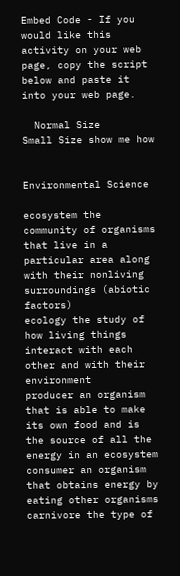Embed Code - If you would like this activity on your web page, copy the script below and paste it into your web page.

  Normal Size     Small Size show me how


Environmental Science

ecosystem the community of organisms that live in a particular area along with their nonliving surroundings (abiotic factors)
ecology the study of how living things interact with each other and with their environment
producer an organism that is able to make its own food and is the source of all the energy in an ecosystem
consumer an organism that obtains energy by eating other organisms
carnivore the type of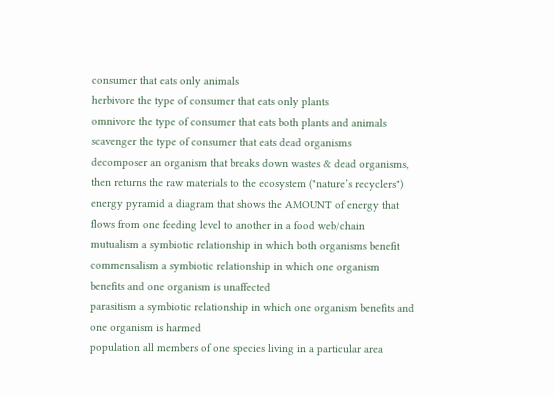consumer that eats only animals
herbivore the type of consumer that eats only plants
omnivore the type of consumer that eats both plants and animals
scavenger the type of consumer that eats dead organisms
decomposer an organism that breaks down wastes & dead organisms, then returns the raw materials to the ecosystem ("nature’s recyclers")
energy pyramid a diagram that shows the AMOUNT of energy that flows from one feeding level to another in a food web/chain
mutualism a symbiotic relationship in which both organisms benefit
commensalism a symbiotic relationship in which one organism benefits and one organism is unaffected
parasitism a symbiotic relationship in which one organism benefits and one organism is harmed
population all members of one species living in a particular area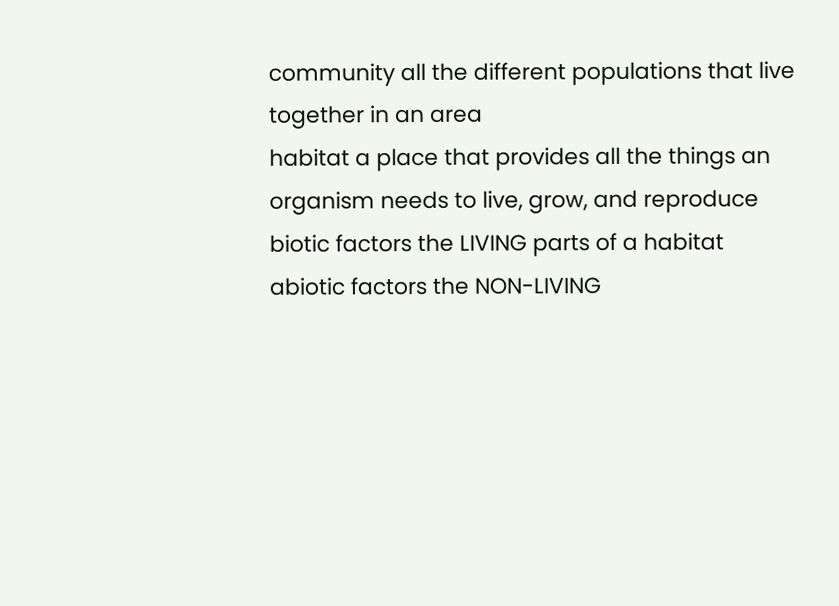community all the different populations that live together in an area
habitat a place that provides all the things an organism needs to live, grow, and reproduce
biotic factors the LIVING parts of a habitat
abiotic factors the NON-LIVING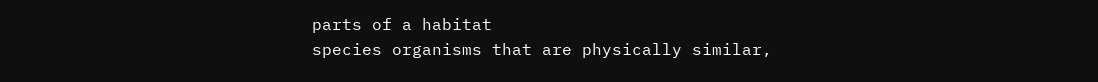parts of a habitat
species organisms that are physically similar,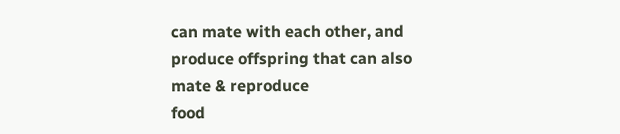can mate with each other, and produce offspring that can also mate & reproduce
food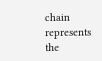chain represents the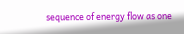sequence of energy flow as one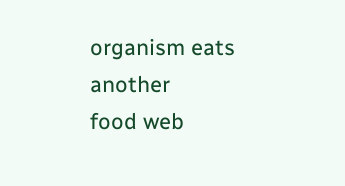organism eats another
food web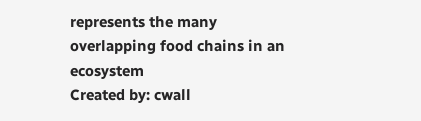represents the many overlapping food chains in an ecosystem
Created by: cwall